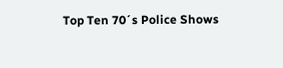Top Ten 70´s Police Shows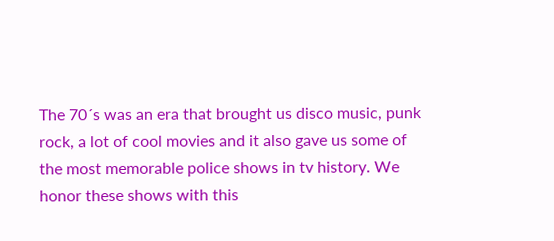The 70´s was an era that brought us disco music, punk rock, a lot of cool movies and it also gave us some of the most memorable police shows in tv history. We honor these shows with this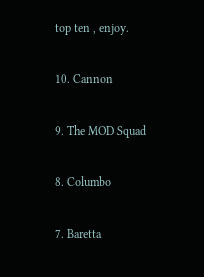top ten , enjoy.

10. Cannon

9. The MOD Squad

8. Columbo

7. Baretta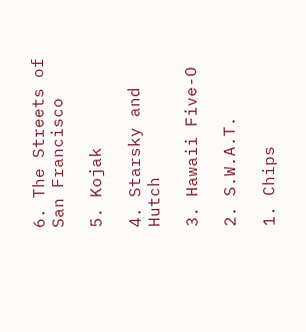6. The Streets of San Francisco

5. Kojak

4. Starsky and Hutch

3. Hawaii Five-O

2. S.W.A.T.

1. Chips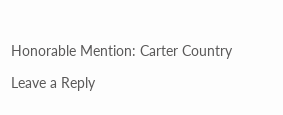Honorable Mention: Carter Country

Leave a Reply